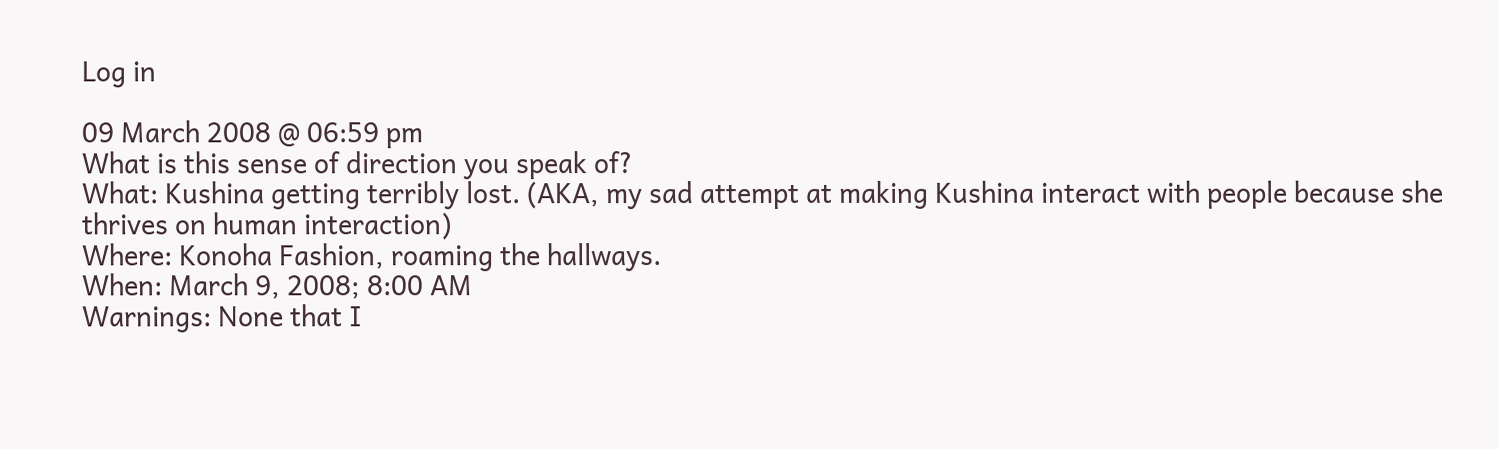Log in

09 March 2008 @ 06:59 pm
What is this sense of direction you speak of?
What: Kushina getting terribly lost. (AKA, my sad attempt at making Kushina interact with people because she thrives on human interaction)
Where: Konoha Fashion, roaming the hallways.
When: March 9, 2008; 8:00 AM
Warnings: None that I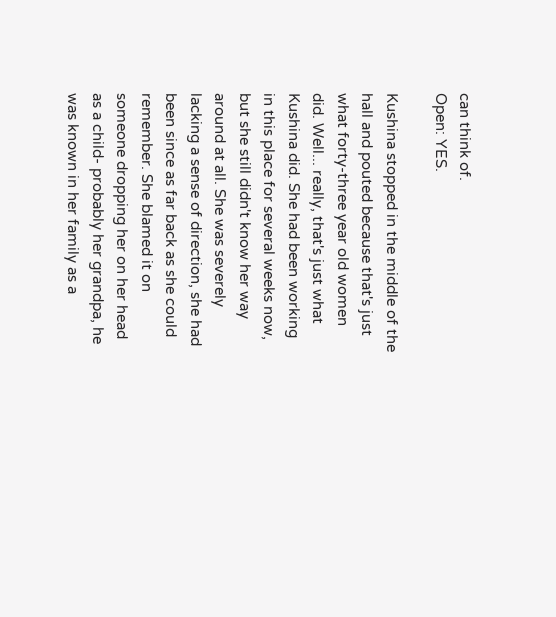can think of.
Open: YES.

Kushina stopped in the middle of the hall and pouted because that's just what forty-three year old women did. Well... really, that's just what Kushina did. She had been working in this place for several weeks now, but she still didn't know her way around at all. She was severely lacking a sense of direction, she had been since as far back as she could remember. She blamed it on someone dropping her on her head as a child- probably her grandpa, he was known in her family as a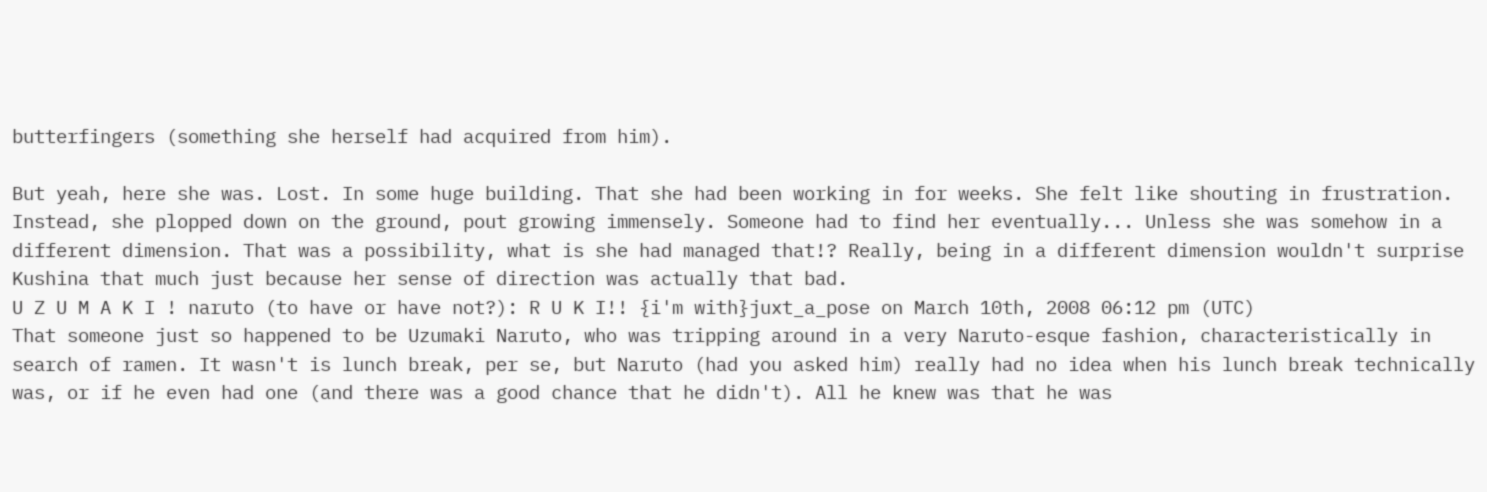butterfingers (something she herself had acquired from him).

But yeah, here she was. Lost. In some huge building. That she had been working in for weeks. She felt like shouting in frustration. Instead, she plopped down on the ground, pout growing immensely. Someone had to find her eventually... Unless she was somehow in a different dimension. That was a possibility, what is she had managed that!? Really, being in a different dimension wouldn't surprise Kushina that much just because her sense of direction was actually that bad.
U Z U M A K I ! naruto (to have or have not?): R U K I!! {i'm with}juxt_a_pose on March 10th, 2008 06:12 pm (UTC)
That someone just so happened to be Uzumaki Naruto, who was tripping around in a very Naruto-esque fashion, characteristically in search of ramen. It wasn't is lunch break, per se, but Naruto (had you asked him) really had no idea when his lunch break technically was, or if he even had one (and there was a good chance that he didn't). All he knew was that he was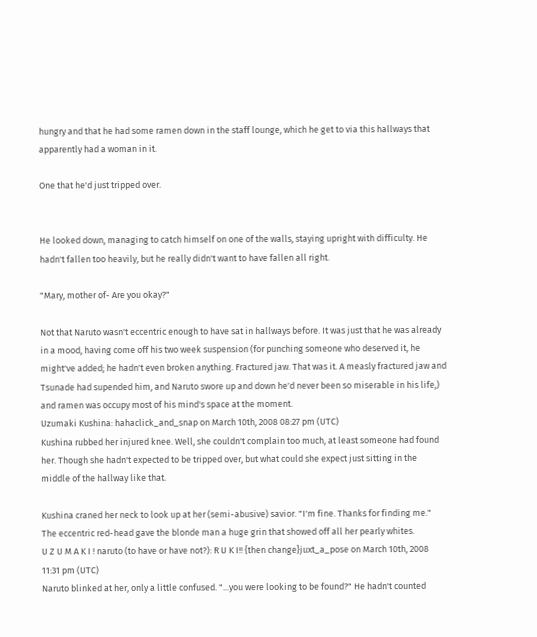hungry and that he had some ramen down in the staff lounge, which he get to via this hallways that apparently had a woman in it.

One that he'd just tripped over.


He looked down, managing to catch himself on one of the walls, staying upright with difficulty. He hadn't fallen too heavily, but he really didn't want to have fallen all right.

"Mary, mother of- Are you okay?"

Not that Naruto wasn't eccentric enough to have sat in hallways before. It was just that he was already in a mood, having come off his two week suspension (for punching someone who deserved it, he might've added; he hadn't even broken anything. Fractured jaw. That was it. A measly fractured jaw and Tsunade had supended him, and Naruto swore up and down he'd never been so miserable in his life,) and ramen was occupy most of his mind's space at the moment.
Uzumaki Kushina: hahaclick_and_snap on March 10th, 2008 08:27 pm (UTC)
Kushina rubbed her injured knee. Well, she couldn't complain too much, at least someone had found her. Though she hadn't expected to be tripped over, but what could she expect just sitting in the middle of the hallway like that.

Kushina craned her neck to look up at her (semi-abusive) savior. "I'm fine. Thanks for finding me." The eccentric red-head gave the blonde man a huge grin that showed off all her pearly whites.
U Z U M A K I ! naruto (to have or have not?): R U K I!! {then change}juxt_a_pose on March 10th, 2008 11:31 pm (UTC)
Naruto blinked at her, only a little confused. "...you were looking to be found?" He hadn't counted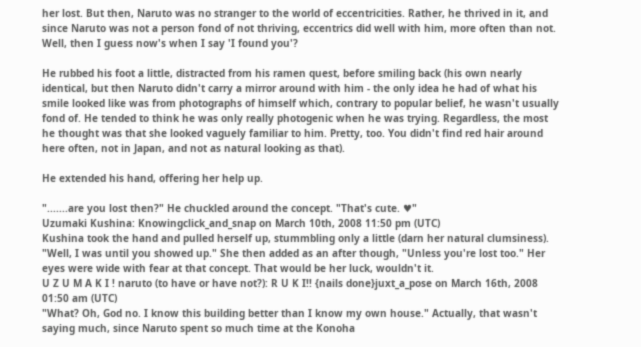her lost. But then, Naruto was no stranger to the world of eccentricities. Rather, he thrived in it, and since Naruto was not a person fond of not thriving, eccentrics did well with him, more often than not. Well, then I guess now's when I say 'I found you'?

He rubbed his foot a little, distracted from his ramen quest, before smiling back (his own nearly identical, but then Naruto didn't carry a mirror around with him - the only idea he had of what his smile looked like was from photographs of himself which, contrary to popular belief, he wasn't usually fond of. He tended to think he was only really photogenic when he was trying. Regardless, the most he thought was that she looked vaguely familiar to him. Pretty, too. You didn't find red hair around here often, not in Japan, and not as natural looking as that).

He extended his hand, offering her help up.

".......are you lost then?" He chuckled around the concept. "That's cute. ♥"
Uzumaki Kushina: Knowingclick_and_snap on March 10th, 2008 11:50 pm (UTC)
Kushina took the hand and pulled herself up, stummbling only a little (darn her natural clumsiness). "Well, I was until you showed up." She then added as an after though, "Unless you're lost too." Her eyes were wide with fear at that concept. That would be her luck, wouldn't it.
U Z U M A K I ! naruto (to have or have not?): R U K I!! {nails done}juxt_a_pose on March 16th, 2008 01:50 am (UTC)
"What? Oh, God no. I know this building better than I know my own house." Actually, that wasn't saying much, since Naruto spent so much time at the Konoha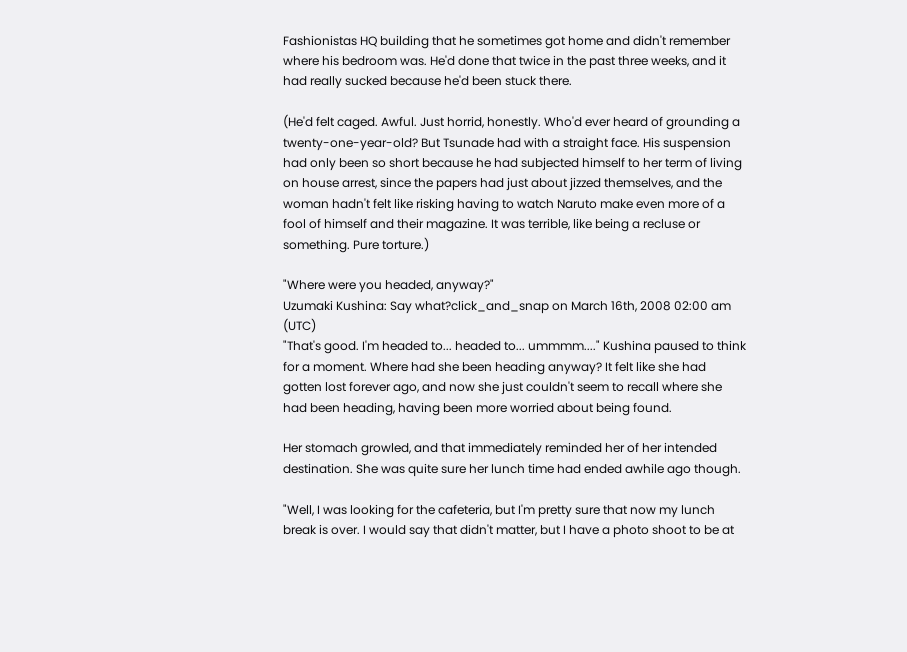Fashionistas HQ building that he sometimes got home and didn't remember where his bedroom was. He'd done that twice in the past three weeks, and it had really sucked because he'd been stuck there.

(He'd felt caged. Awful. Just horrid, honestly. Who'd ever heard of grounding a twenty-one-year-old? But Tsunade had with a straight face. His suspension had only been so short because he had subjected himself to her term of living on house arrest, since the papers had just about jizzed themselves, and the woman hadn't felt like risking having to watch Naruto make even more of a fool of himself and their magazine. It was terrible, like being a recluse or something. Pure torture.)

"Where were you headed, anyway?"
Uzumaki Kushina: Say what?click_and_snap on March 16th, 2008 02:00 am (UTC)
"That's good. I'm headed to... headed to... ummmm...." Kushina paused to think for a moment. Where had she been heading anyway? It felt like she had gotten lost forever ago, and now she just couldn't seem to recall where she had been heading, having been more worried about being found.

Her stomach growled, and that immediately reminded her of her intended destination. She was quite sure her lunch time had ended awhile ago though.

"Well, I was looking for the cafeteria, but I'm pretty sure that now my lunch break is over. I would say that didn't matter, but I have a photo shoot to be at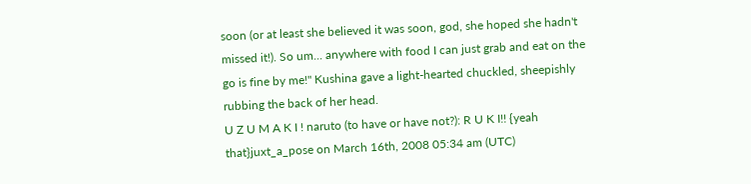soon (or at least she believed it was soon, god, she hoped she hadn't missed it!). So um... anywhere with food I can just grab and eat on the go is fine by me!" Kushina gave a light-hearted chuckled, sheepishly rubbing the back of her head.
U Z U M A K I ! naruto (to have or have not?): R U K I!! {yeah that}juxt_a_pose on March 16th, 2008 05:34 am (UTC)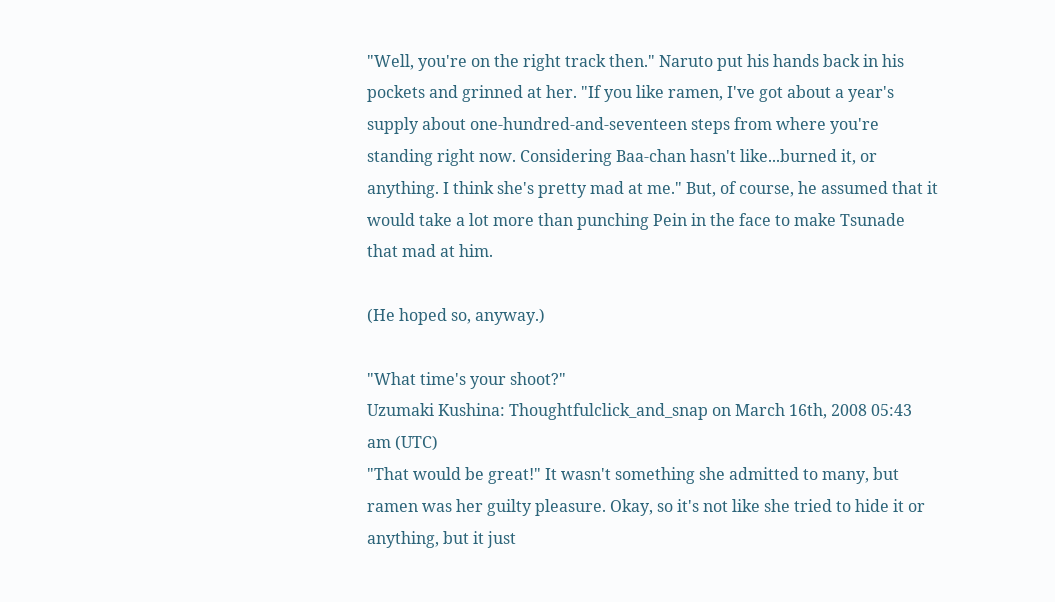"Well, you're on the right track then." Naruto put his hands back in his pockets and grinned at her. "If you like ramen, I've got about a year's supply about one-hundred-and-seventeen steps from where you're standing right now. Considering Baa-chan hasn't like...burned it, or anything. I think she's pretty mad at me." But, of course, he assumed that it would take a lot more than punching Pein in the face to make Tsunade that mad at him.

(He hoped so, anyway.)

"What time's your shoot?"
Uzumaki Kushina: Thoughtfulclick_and_snap on March 16th, 2008 05:43 am (UTC)
"That would be great!" It wasn't something she admitted to many, but ramen was her guilty pleasure. Okay, so it's not like she tried to hide it or anything, but it just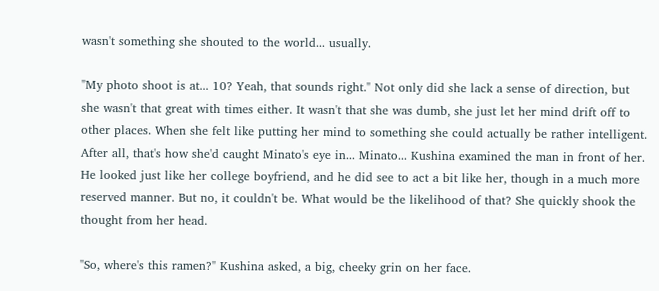wasn't something she shouted to the world... usually.

"My photo shoot is at... 10? Yeah, that sounds right." Not only did she lack a sense of direction, but she wasn't that great with times either. It wasn't that she was dumb, she just let her mind drift off to other places. When she felt like putting her mind to something she could actually be rather intelligent. After all, that's how she'd caught Minato's eye in... Minato... Kushina examined the man in front of her. He looked just like her college boyfriend, and he did see to act a bit like her, though in a much more reserved manner. But no, it couldn't be. What would be the likelihood of that? She quickly shook the thought from her head.

"So, where's this ramen?" Kushina asked, a big, cheeky grin on her face.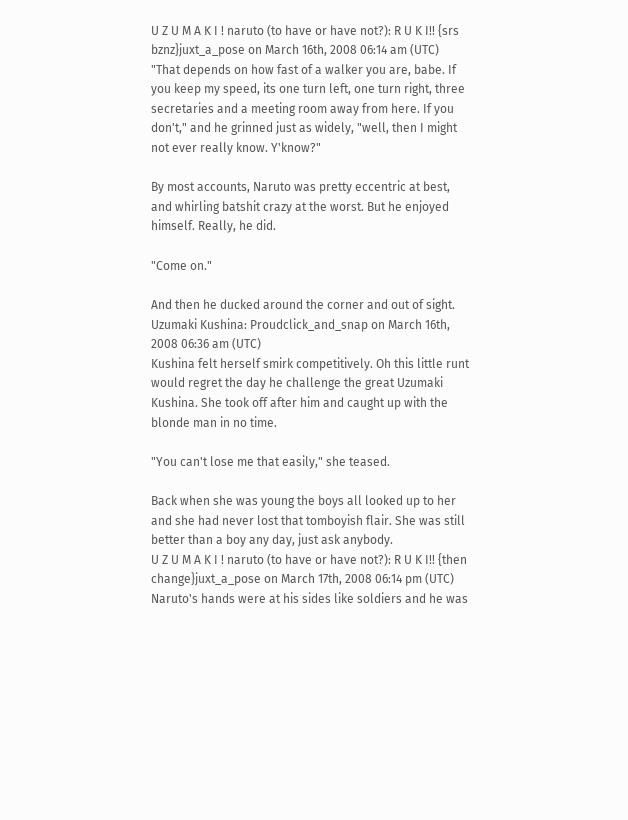U Z U M A K I ! naruto (to have or have not?): R U K I!! {srs bznz}juxt_a_pose on March 16th, 2008 06:14 am (UTC)
"That depends on how fast of a walker you are, babe. If you keep my speed, its one turn left, one turn right, three secretaries and a meeting room away from here. If you don't," and he grinned just as widely, "well, then I might not ever really know. Y'know?"

By most accounts, Naruto was pretty eccentric at best, and whirling batshit crazy at the worst. But he enjoyed himself. Really, he did.

"Come on."

And then he ducked around the corner and out of sight.
Uzumaki Kushina: Proudclick_and_snap on March 16th, 2008 06:36 am (UTC)
Kushina felt herself smirk competitively. Oh this little runt would regret the day he challenge the great Uzumaki Kushina. She took off after him and caught up with the blonde man in no time.

"You can't lose me that easily," she teased.

Back when she was young the boys all looked up to her and she had never lost that tomboyish flair. She was still better than a boy any day, just ask anybody.
U Z U M A K I ! naruto (to have or have not?): R U K I!! {then change}juxt_a_pose on March 17th, 2008 06:14 pm (UTC)
Naruto's hands were at his sides like soldiers and he was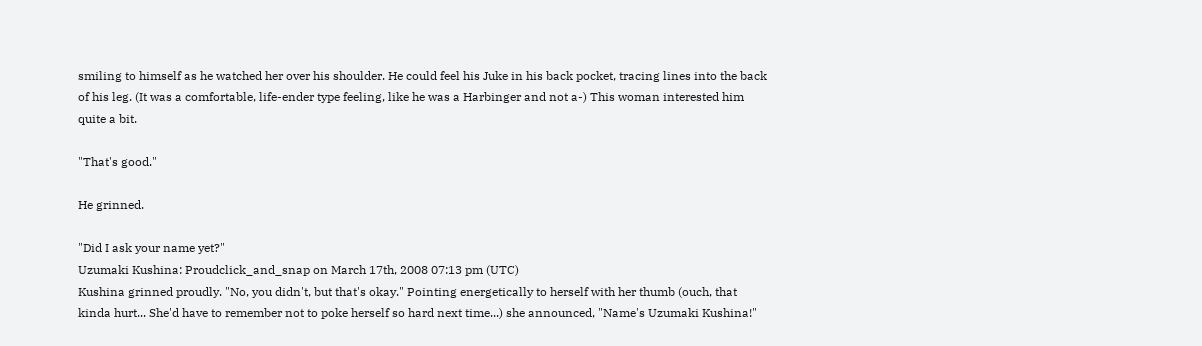smiling to himself as he watched her over his shoulder. He could feel his Juke in his back pocket, tracing lines into the back of his leg. (It was a comfortable, life-ender type feeling, like he was a Harbinger and not a-) This woman interested him quite a bit.

"That's good."

He grinned.

"Did I ask your name yet?"
Uzumaki Kushina: Proudclick_and_snap on March 17th, 2008 07:13 pm (UTC)
Kushina grinned proudly. "No, you didn't, but that's okay." Pointing energetically to herself with her thumb (ouch, that kinda hurt... She'd have to remember not to poke herself so hard next time...) she announced, "Name's Uzumaki Kushina!"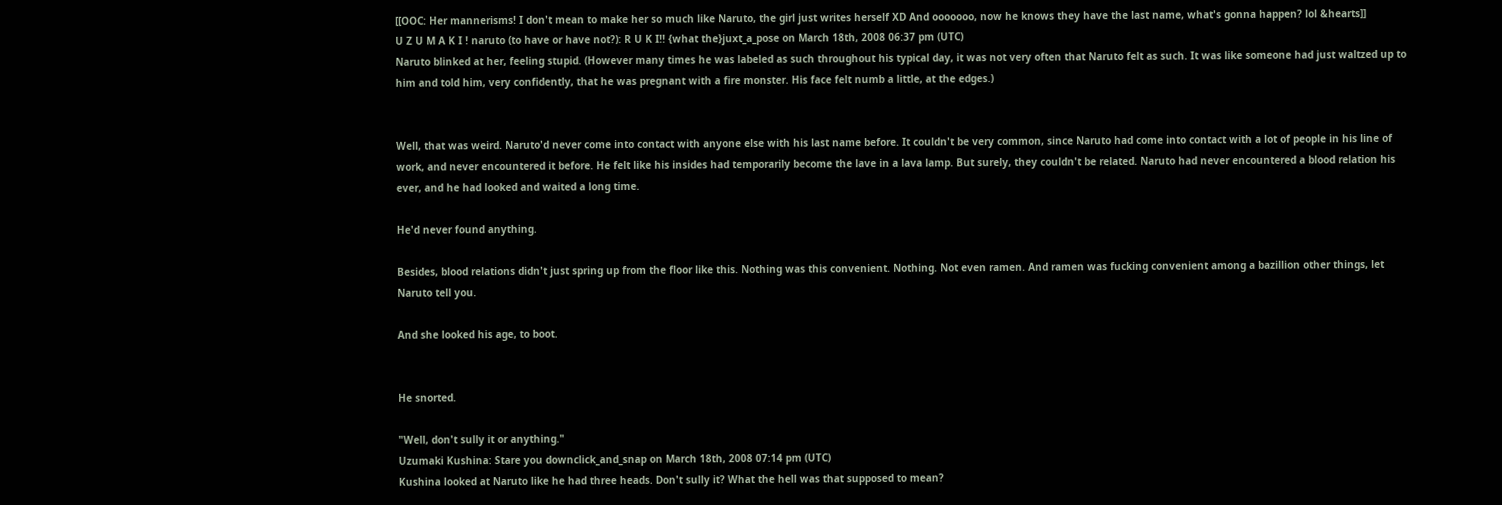[[OOC: Her mannerisms! I don't mean to make her so much like Naruto, the girl just writes herself XD And ooooooo, now he knows they have the last name, what's gonna happen? lol &hearts]]
U Z U M A K I ! naruto (to have or have not?): R U K I!! {what the}juxt_a_pose on March 18th, 2008 06:37 pm (UTC)
Naruto blinked at her, feeling stupid. (However many times he was labeled as such throughout his typical day, it was not very often that Naruto felt as such. It was like someone had just waltzed up to him and told him, very confidently, that he was pregnant with a fire monster. His face felt numb a little, at the edges.)


Well, that was weird. Naruto'd never come into contact with anyone else with his last name before. It couldn't be very common, since Naruto had come into contact with a lot of people in his line of work, and never encountered it before. He felt like his insides had temporarily become the lave in a lava lamp. But surely, they couldn't be related. Naruto had never encountered a blood relation his ever, and he had looked and waited a long time.

He'd never found anything.

Besides, blood relations didn't just spring up from the floor like this. Nothing was this convenient. Nothing. Not even ramen. And ramen was fucking convenient among a bazillion other things, let Naruto tell you.

And she looked his age, to boot.


He snorted.

"Well, don't sully it or anything."
Uzumaki Kushina: Stare you downclick_and_snap on March 18th, 2008 07:14 pm (UTC)
Kushina looked at Naruto like he had three heads. Don't sully it? What the hell was that supposed to mean?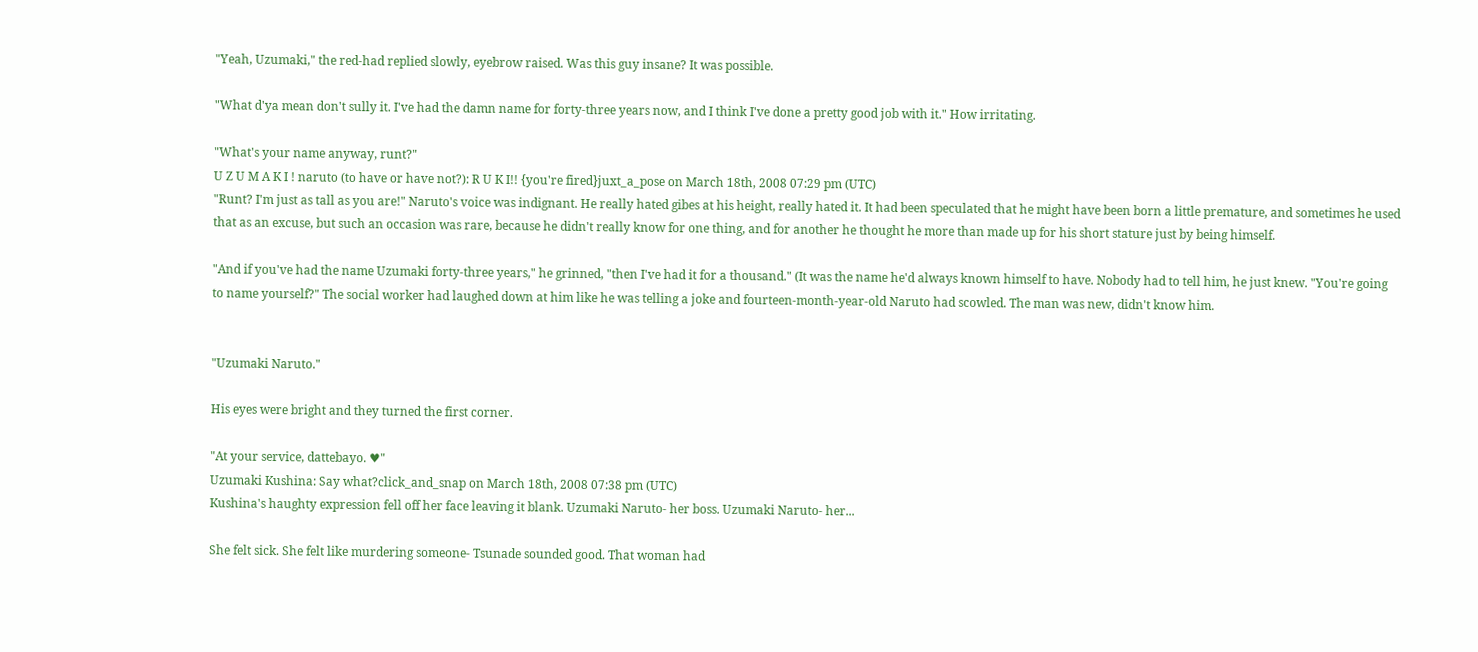"Yeah, Uzumaki," the red-had replied slowly, eyebrow raised. Was this guy insane? It was possible.

"What d'ya mean don't sully it. I've had the damn name for forty-three years now, and I think I've done a pretty good job with it." How irritating.

"What's your name anyway, runt?"
U Z U M A K I ! naruto (to have or have not?): R U K I!! {you're fired}juxt_a_pose on March 18th, 2008 07:29 pm (UTC)
"Runt? I'm just as tall as you are!" Naruto's voice was indignant. He really hated gibes at his height, really hated it. It had been speculated that he might have been born a little premature, and sometimes he used that as an excuse, but such an occasion was rare, because he didn't really know for one thing, and for another he thought he more than made up for his short stature just by being himself.

"And if you've had the name Uzumaki forty-three years," he grinned, "then I've had it for a thousand." (It was the name he'd always known himself to have. Nobody had to tell him, he just knew. "You're going to name yourself?" The social worker had laughed down at him like he was telling a joke and fourteen-month-year-old Naruto had scowled. The man was new, didn't know him.


"Uzumaki Naruto."

His eyes were bright and they turned the first corner.

"At your service, dattebayo. ♥"
Uzumaki Kushina: Say what?click_and_snap on March 18th, 2008 07:38 pm (UTC)
Kushina's haughty expression fell off her face leaving it blank. Uzumaki Naruto- her boss. Uzumaki Naruto- her...

She felt sick. She felt like murdering someone- Tsunade sounded good. That woman had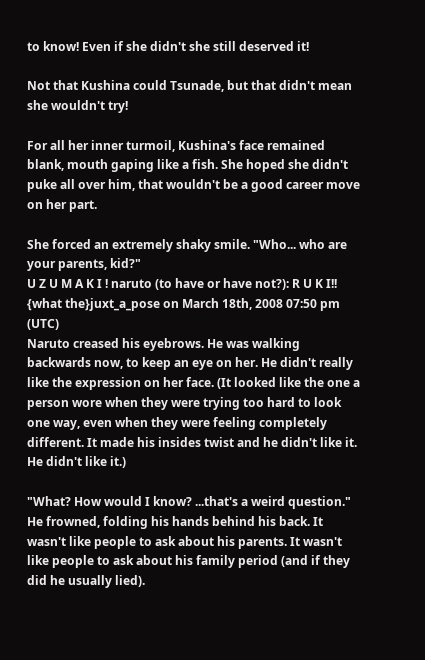to know! Even if she didn't she still deserved it!

Not that Kushina could Tsunade, but that didn't mean she wouldn't try!

For all her inner turmoil, Kushina's face remained blank, mouth gaping like a fish. She hoped she didn't puke all over him, that wouldn't be a good career move on her part.

She forced an extremely shaky smile. "Who... who are your parents, kid?"
U Z U M A K I ! naruto (to have or have not?): R U K I!! {what the}juxt_a_pose on March 18th, 2008 07:50 pm (UTC)
Naruto creased his eyebrows. He was walking backwards now, to keep an eye on her. He didn't really like the expression on her face. (It looked like the one a person wore when they were trying too hard to look one way, even when they were feeling completely different. It made his insides twist and he didn't like it. He didn't like it.)

"What? How would I know? ...that's a weird question." He frowned, folding his hands behind his back. It wasn't like people to ask about his parents. It wasn't like people to ask about his family period (and if they did he usually lied).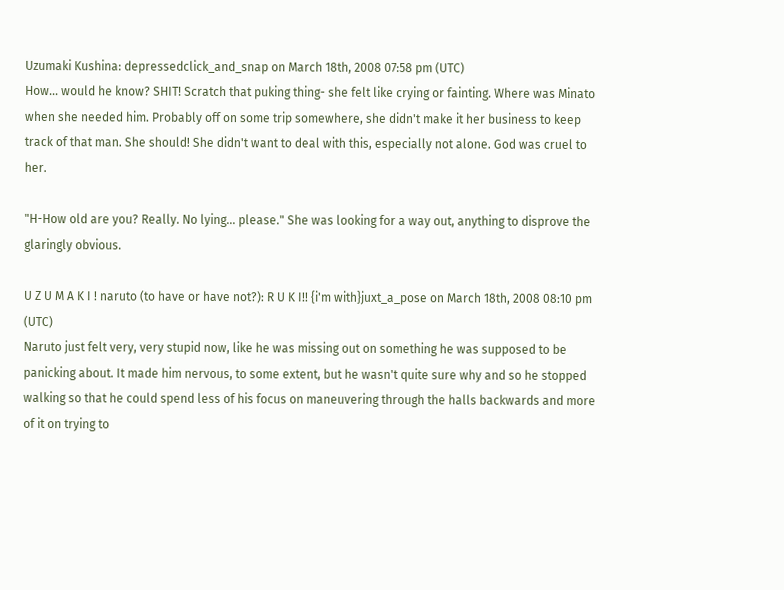Uzumaki Kushina: depressedclick_and_snap on March 18th, 2008 07:58 pm (UTC)
How... would he know? SHIT! Scratch that puking thing- she felt like crying or fainting. Where was Minato when she needed him. Probably off on some trip somewhere, she didn't make it her business to keep track of that man. She should! She didn't want to deal with this, especially not alone. God was cruel to her.

"H-How old are you? Really. No lying... please." She was looking for a way out, anything to disprove the glaringly obvious.

U Z U M A K I ! naruto (to have or have not?): R U K I!! {i'm with}juxt_a_pose on March 18th, 2008 08:10 pm (UTC)
Naruto just felt very, very stupid now, like he was missing out on something he was supposed to be panicking about. It made him nervous, to some extent, but he wasn't quite sure why and so he stopped walking so that he could spend less of his focus on maneuvering through the halls backwards and more of it on trying to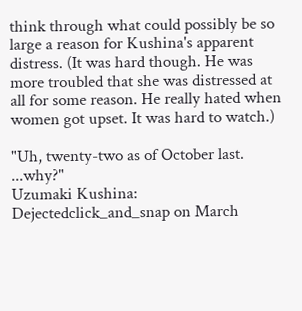think through what could possibly be so large a reason for Kushina's apparent distress. (It was hard though. He was more troubled that she was distressed at all for some reason. He really hated when women got upset. It was hard to watch.)

"Uh, twenty-two as of October last. ...why?"
Uzumaki Kushina: Dejectedclick_and_snap on March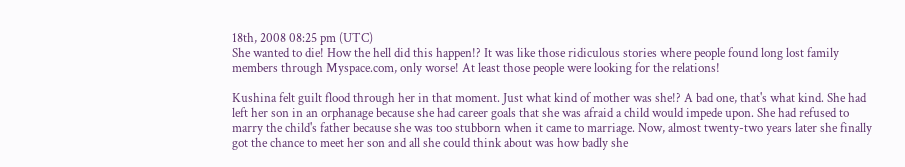18th, 2008 08:25 pm (UTC)
She wanted to die! How the hell did this happen!? It was like those ridiculous stories where people found long lost family members through Myspace.com, only worse! At least those people were looking for the relations!

Kushina felt guilt flood through her in that moment. Just what kind of mother was she!? A bad one, that's what kind. She had left her son in an orphanage because she had career goals that she was afraid a child would impede upon. She had refused to marry the child's father because she was too stubborn when it came to marriage. Now, almost twenty-two years later she finally got the chance to meet her son and all she could think about was how badly she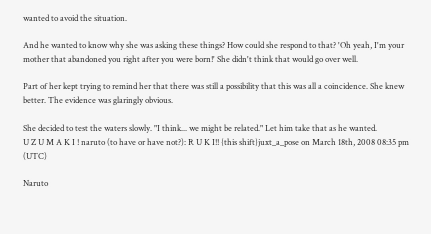wanted to avoid the situation.

And he wanted to know why she was asking these things? How could she respond to that? 'Oh yeah, I'm your mother that abandoned you right after you were born!' She didn't think that would go over well.

Part of her kept trying to remind her that there was still a possibility that this was all a coincidence. She knew better. The evidence was glaringly obvious.

She decided to test the waters slowly. "I think... we might be related." Let him take that as he wanted.
U Z U M A K I ! naruto (to have or have not?): R U K I!! {this shift}juxt_a_pose on March 18th, 2008 08:35 pm (UTC)

Naruto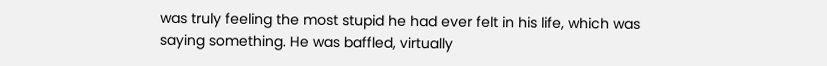was truly feeling the most stupid he had ever felt in his life, which was saying something. He was baffled, virtually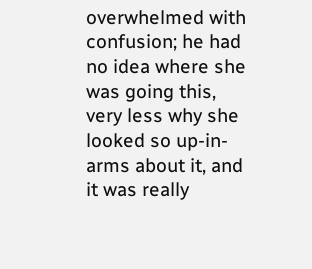overwhelmed with confusion; he had no idea where she was going this, very less why she looked so up-in-arms about it, and it was really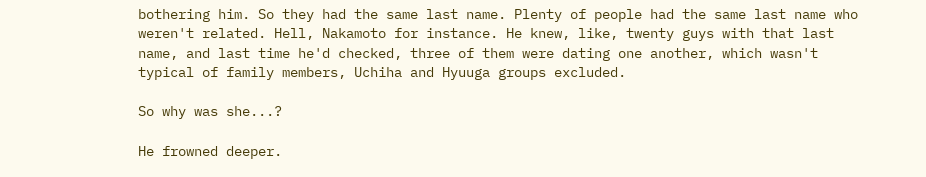bothering him. So they had the same last name. Plenty of people had the same last name who weren't related. Hell, Nakamoto for instance. He knew, like, twenty guys with that last name, and last time he'd checked, three of them were dating one another, which wasn't typical of family members, Uchiha and Hyuuga groups excluded.

So why was she...?

He frowned deeper.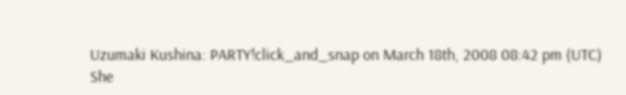Uzumaki Kushina: PARTY!click_and_snap on March 18th, 2008 08:42 pm (UTC)
She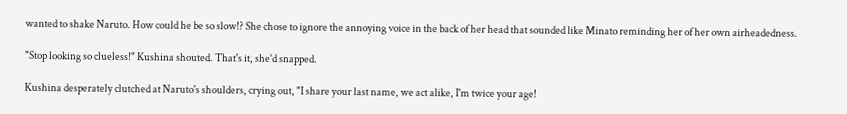wanted to shake Naruto. How could he be so slow!? She chose to ignore the annoying voice in the back of her head that sounded like Minato reminding her of her own airheadedness.

"Stop looking so clueless!" Kushina shouted. That's it, she'd snapped.

Kushina desperately clutched at Naruto's shoulders, crying out, "I share your last name, we act alike, I'm twice your age!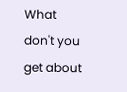What don't you get about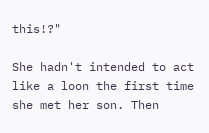this!?"

She hadn't intended to act like a loon the first time she met her son. Then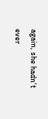again, she hadn't ever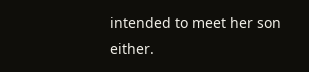intended to meet her son either.